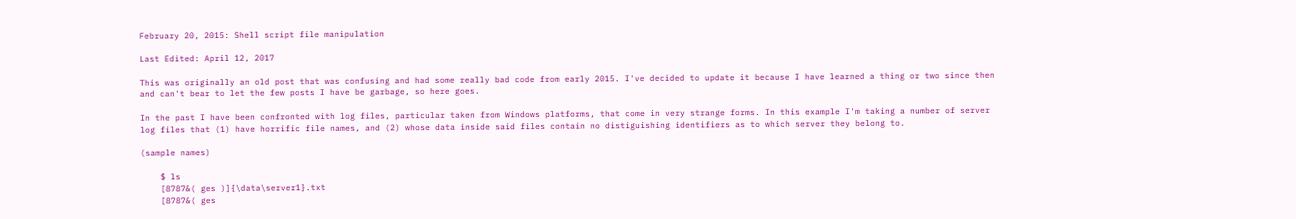February 20, 2015: Shell script file manipulation

Last Edited: April 12, 2017

This was originally an old post that was confusing and had some really bad code from early 2015. I've decided to update it because I have learned a thing or two since then and can't bear to let the few posts I have be garbage, so here goes.

In the past I have been confronted with log files, particular taken from Windows platforms, that come in very strange forms. In this example I'm taking a number of server log files that (1) have horrific file names, and (2) whose data inside said files contain no distiguishing identifiers as to which server they belong to.

(sample names)

    $ ls
    [8787&( ges )]{\data\server1}.txt
    [8787&( ges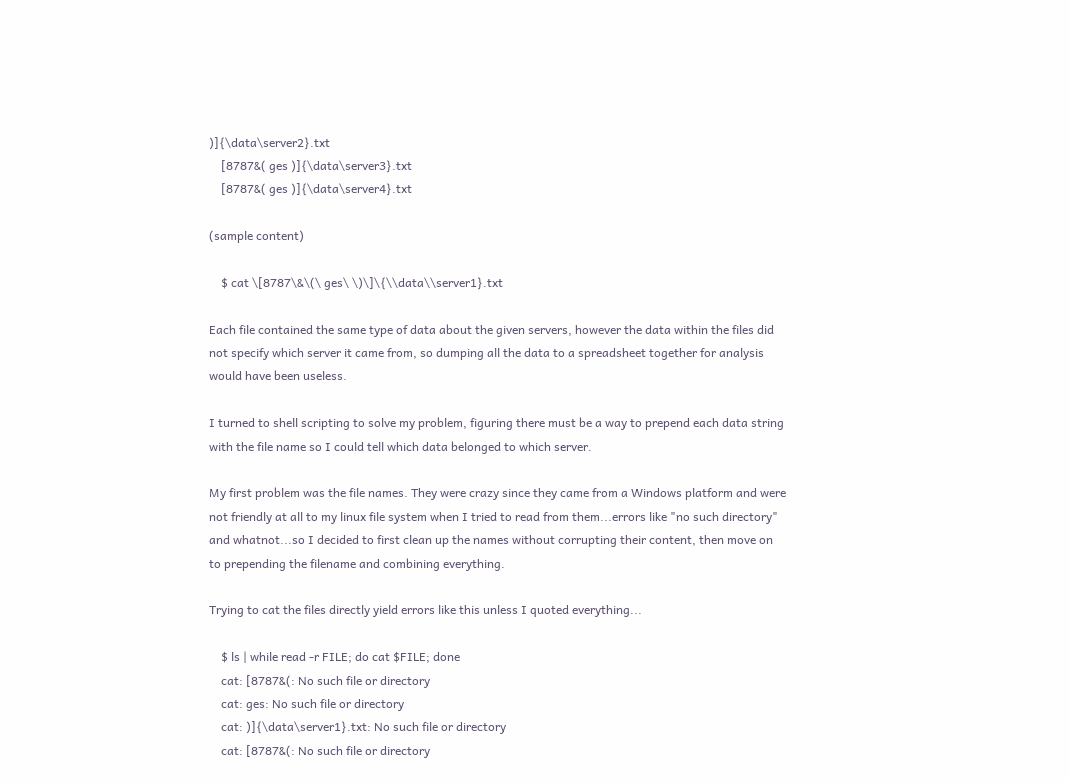)]{\data\server2}.txt
    [8787&( ges )]{\data\server3}.txt
    [8787&( ges )]{\data\server4}.txt

(sample content)

    $ cat \[8787\&\(\ ges\ \)\]\{\\data\\server1}.txt

Each file contained the same type of data about the given servers, however the data within the files did not specify which server it came from, so dumping all the data to a spreadsheet together for analysis would have been useless.

I turned to shell scripting to solve my problem, figuring there must be a way to prepend each data string with the file name so I could tell which data belonged to which server.

My first problem was the file names. They were crazy since they came from a Windows platform and were not friendly at all to my linux file system when I tried to read from them...errors like "no such directory" and whatnot...so I decided to first clean up the names without corrupting their content, then move on to prepending the filename and combining everything.

Trying to cat the files directly yield errors like this unless I quoted everything...

    $ ls | while read -r FILE; do cat $FILE; done
    cat: [8787&(: No such file or directory
    cat: ges: No such file or directory
    cat: )]{\data\server1}.txt: No such file or directory
    cat: [8787&(: No such file or directory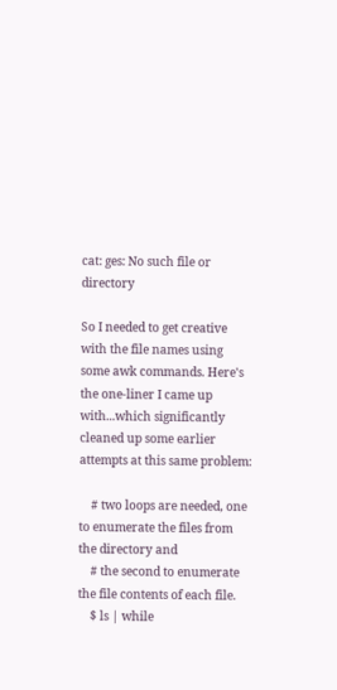cat: ges: No such file or directory

So I needed to get creative with the file names using some awk commands. Here's the one-liner I came up with...which significantly cleaned up some earlier attempts at this same problem:

    # two loops are needed, one to enumerate the files from the directory and
    # the second to enumerate the file contents of each file.
    $ ls | while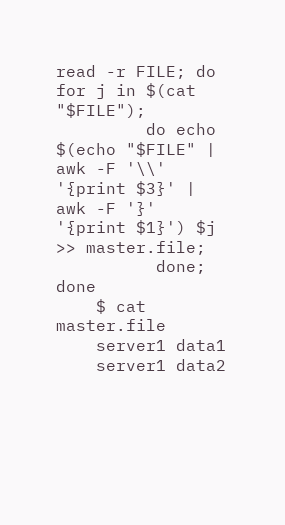read -r FILE; do for j in $(cat "$FILE");
         do echo $(echo "$FILE" | awk -F '\\' '{print $3}' | awk -F '}' '{print $1}') $j >> master.file;
          done; done
    $ cat master.file
    server1 data1
    server1 data2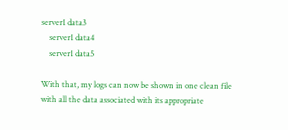server1 data3
    server1 data4
    server1 data5

With that, my logs can now be shown in one clean file with all the data associated with its appropriate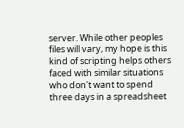server. While other peoples files will vary, my hope is this kind of scripting helps others faced with similar situations who don't want to spend three days in a spreadsheet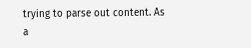trying to parse out content. As a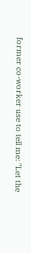former co-worker use to tell me: "Let the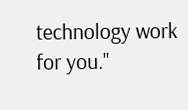technology work for you."